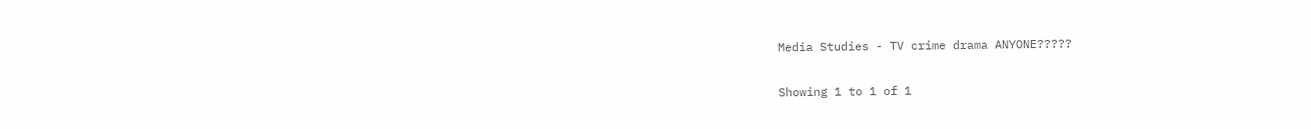Media Studies - TV crime drama ANYONE?????

Showing 1 to 1 of 1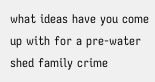what ideas have you come up with for a pre-water shed family crime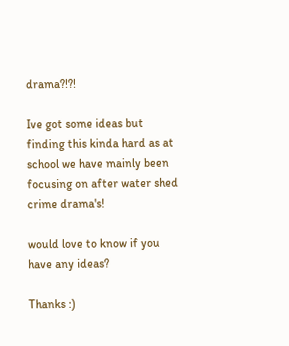drama?!?!

Ive got some ideas but finding this kinda hard as at school we have mainly been focusing on after water shed crime drama's!

would love to know if you have any ideas?

Thanks :)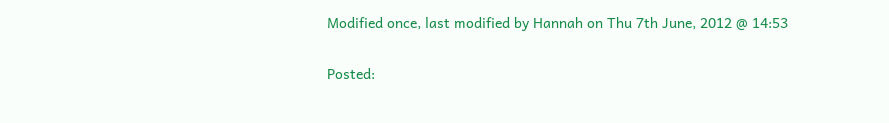Modified once, last modified by Hannah on Thu 7th June, 2012 @ 14:53

Posted: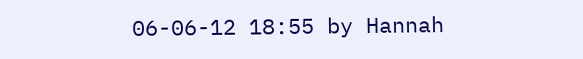06-06-12 18:55 by Hannah